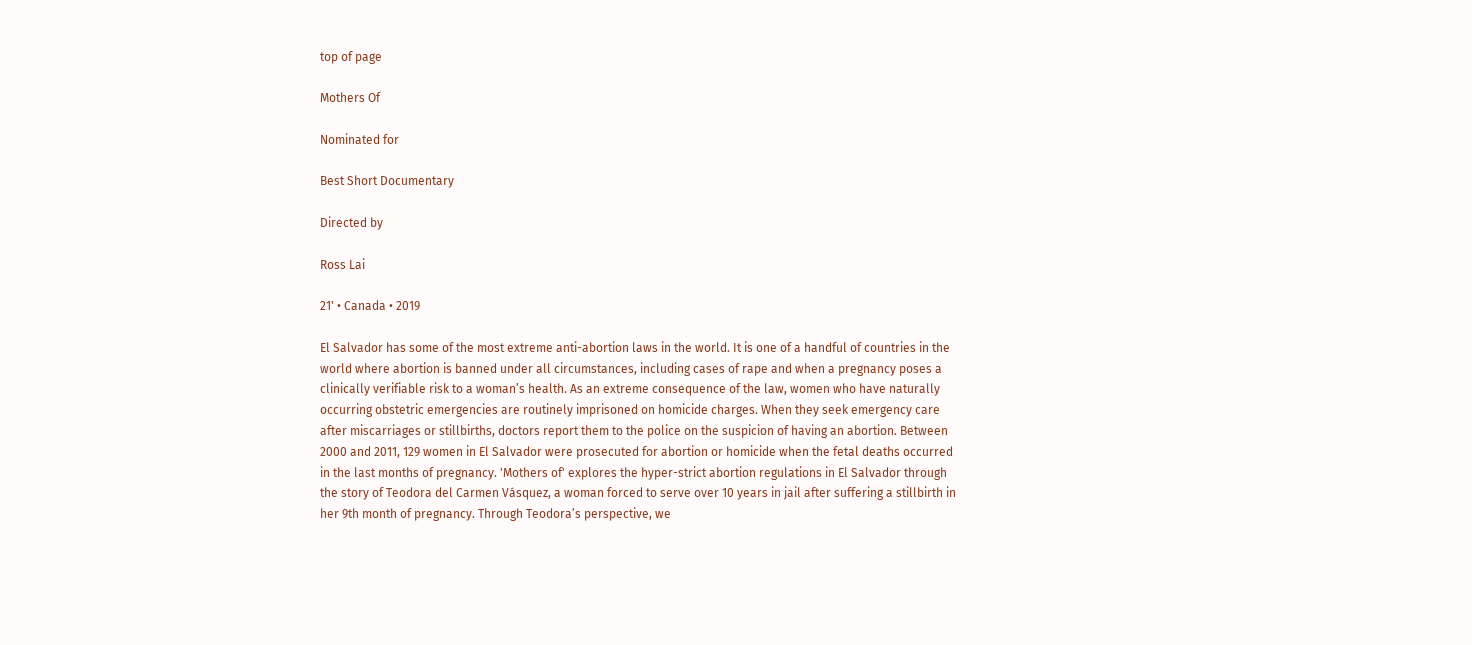top of page

Mothers Of

Nominated for

Best Short Documentary

Directed by

Ross Lai

21' • Canada • 2019

El Salvador has some of the most extreme anti-abortion laws in the world. It is one of a handful of countries in the world where abortion is banned under all circumstances, including cases of rape and when a pregnancy poses a clinically verifiable risk to a woman’s health. As an extreme consequence of the law, women who have naturally occurring obstetric emergencies are routinely imprisoned on homicide charges. When they seek emergency care after miscarriages or stillbirths, doctors report them to the police on the suspicion of having an abortion. Between 2000 and 2011, 129 women in El Salvador were prosecuted for abortion or homicide when the fetal deaths occurred in the last months of pregnancy. 'Mothers of' explores the hyper-strict abortion regulations in El Salvador through the story of Teodora del Carmen Vásquez, a woman forced to serve over 10 years in jail after suffering a stillbirth in her 9th month of pregnancy. Through Teodora’s perspective, we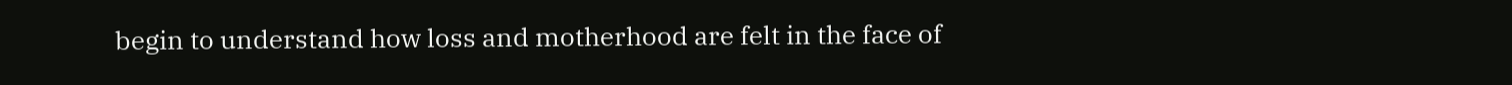begin to understand how loss and motherhood are felt in the face of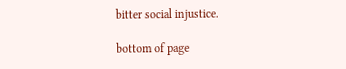bitter social injustice.

bottom of page